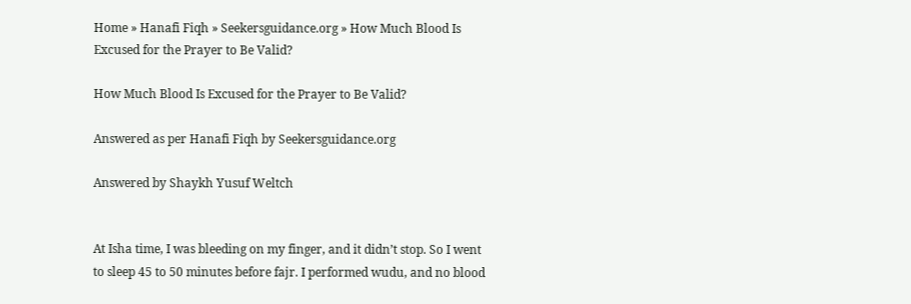Home » Hanafi Fiqh » Seekersguidance.org » How Much Blood Is Excused for the Prayer to Be Valid?

How Much Blood Is Excused for the Prayer to Be Valid?

Answered as per Hanafi Fiqh by Seekersguidance.org

Answered by Shaykh Yusuf Weltch


At Isha time, I was bleeding on my finger, and it didn’t stop. So I went to sleep 45 to 50 minutes before fajr. I performed wudu, and no blood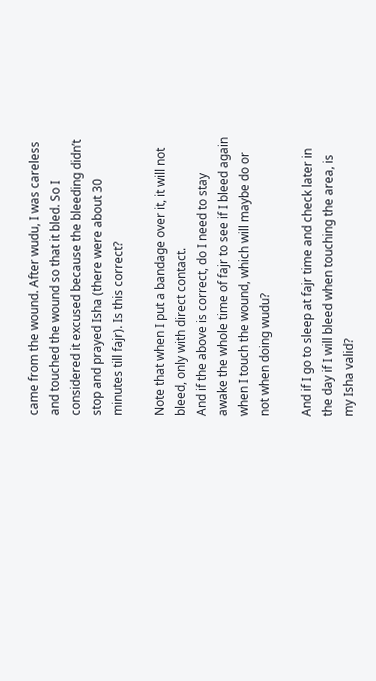came from the wound. After wudu, I was careless and touched the wound so that it bled. So I considered it excused because the bleeding didn’t stop and prayed Isha (there were about 30 minutes till fajr). Is this correct?

Note that when I put a bandage over it, it will not bleed, only with direct contact.
And if the above is correct, do I need to stay awake the whole time of fajr to see if I bleed again when I touch the wound, which will maybe do or not when doing wudu?

And if I go to sleep at fajr time and check later in the day if I will bleed when touching the area, is my Isha valid?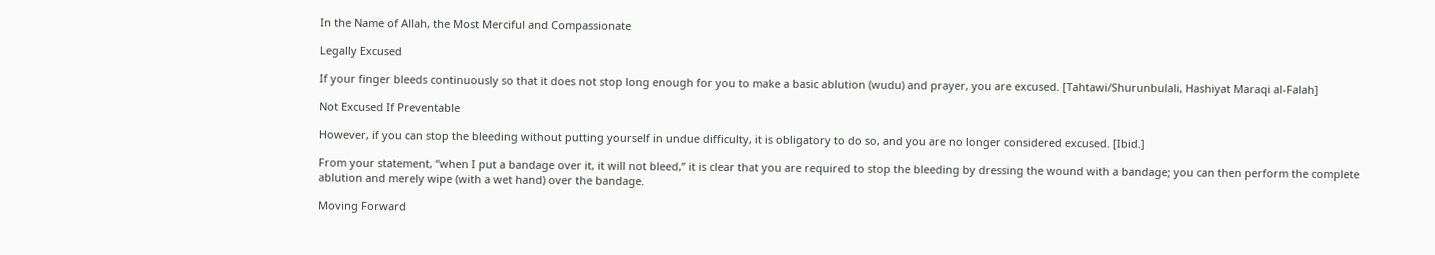In the Name of Allah, the Most Merciful and Compassionate

Legally Excused

If your finger bleeds continuously so that it does not stop long enough for you to make a basic ablution (wudu) and prayer, you are excused. [Tahtawi/Shurunbulali, Hashiyat Maraqi al-Falah]

Not Excused If Preventable

However, if you can stop the bleeding without putting yourself in undue difficulty, it is obligatory to do so, and you are no longer considered excused. [Ibid.]

From your statement, “when I put a bandage over it, it will not bleed,” it is clear that you are required to stop the bleeding by dressing the wound with a bandage; you can then perform the complete ablution and merely wipe (with a wet hand) over the bandage.

Moving Forward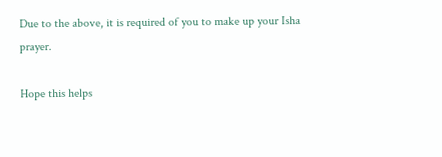Due to the above, it is required of you to make up your Isha prayer.

Hope this helps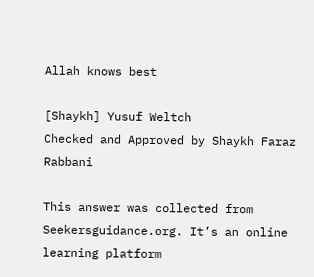Allah knows best

[Shaykh] Yusuf Weltch
Checked and Approved by Shaykh Faraz Rabbani

This answer was collected from Seekersguidance.org. It’s an online learning platform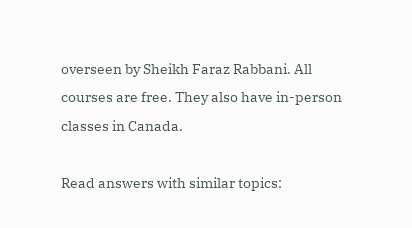overseen by Sheikh Faraz Rabbani. All courses are free. They also have in-person classes in Canada.

Read answers with similar topics: